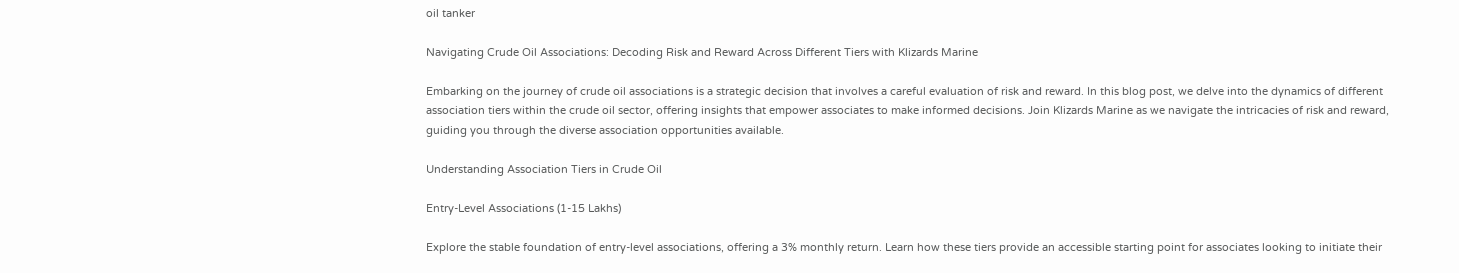oil tanker

Navigating Crude Oil Associations: Decoding Risk and Reward Across Different Tiers with Klizards Marine

Embarking on the journey of crude oil associations is a strategic decision that involves a careful evaluation of risk and reward. In this blog post, we delve into the dynamics of different association tiers within the crude oil sector, offering insights that empower associates to make informed decisions. Join Klizards Marine as we navigate the intricacies of risk and reward, guiding you through the diverse association opportunities available.

Understanding Association Tiers in Crude Oil

Entry-Level Associations (1-15 Lakhs)

Explore the stable foundation of entry-level associations, offering a 3% monthly return. Learn how these tiers provide an accessible starting point for associates looking to initiate their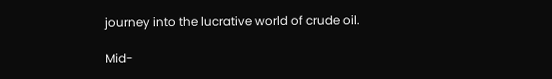journey into the lucrative world of crude oil.

Mid-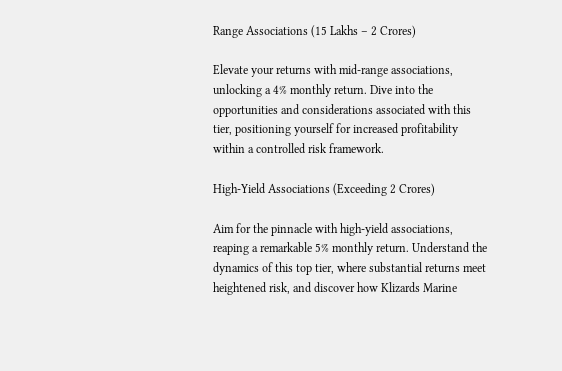Range Associations (15 Lakhs – 2 Crores)

Elevate your returns with mid-range associations, unlocking a 4% monthly return. Dive into the opportunities and considerations associated with this tier, positioning yourself for increased profitability within a controlled risk framework.

High-Yield Associations (Exceeding 2 Crores)

Aim for the pinnacle with high-yield associations, reaping a remarkable 5% monthly return. Understand the dynamics of this top tier, where substantial returns meet heightened risk, and discover how Klizards Marine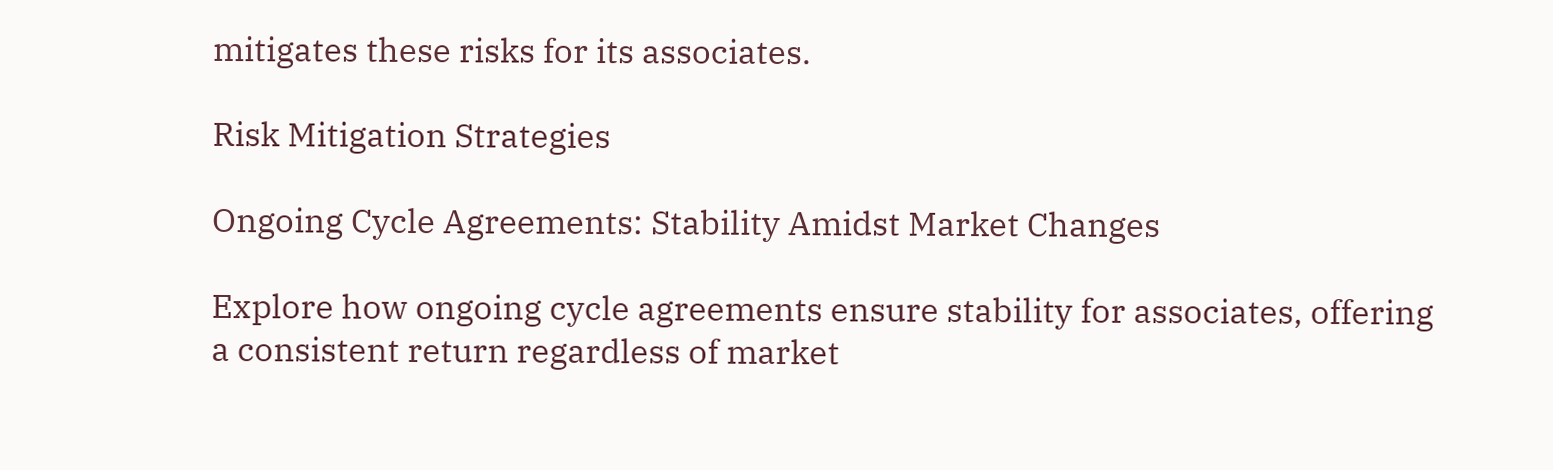mitigates these risks for its associates.

Risk Mitigation Strategies

Ongoing Cycle Agreements: Stability Amidst Market Changes

Explore how ongoing cycle agreements ensure stability for associates, offering a consistent return regardless of market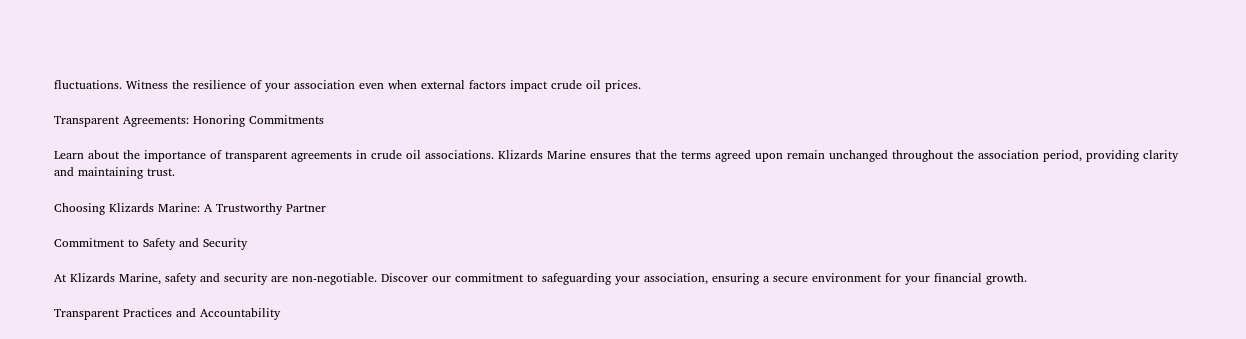fluctuations. Witness the resilience of your association even when external factors impact crude oil prices.

Transparent Agreements: Honoring Commitments

Learn about the importance of transparent agreements in crude oil associations. Klizards Marine ensures that the terms agreed upon remain unchanged throughout the association period, providing clarity and maintaining trust.

Choosing Klizards Marine: A Trustworthy Partner

Commitment to Safety and Security

At Klizards Marine, safety and security are non-negotiable. Discover our commitment to safeguarding your association, ensuring a secure environment for your financial growth.

Transparent Practices and Accountability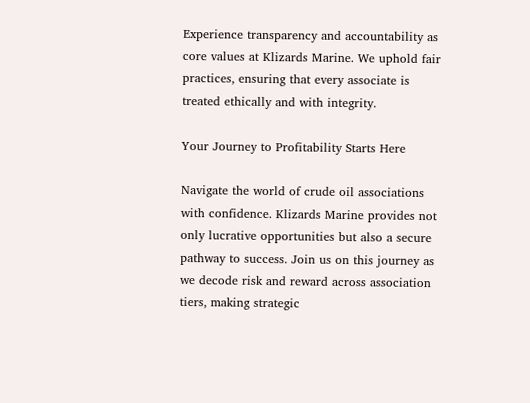Experience transparency and accountability as core values at Klizards Marine. We uphold fair practices, ensuring that every associate is treated ethically and with integrity.

Your Journey to Profitability Starts Here

Navigate the world of crude oil associations with confidence. Klizards Marine provides not only lucrative opportunities but also a secure pathway to success. Join us on this journey as we decode risk and reward across association tiers, making strategic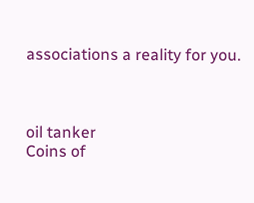associations a reality for you.



oil tanker
Coins of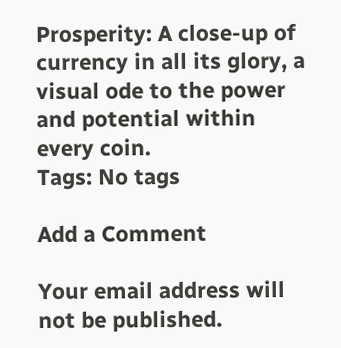Prosperity: A close-up of currency in all its glory, a visual ode to the power and potential within every coin.
Tags: No tags

Add a Comment

Your email address will not be published.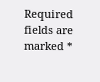Required fields are marked *